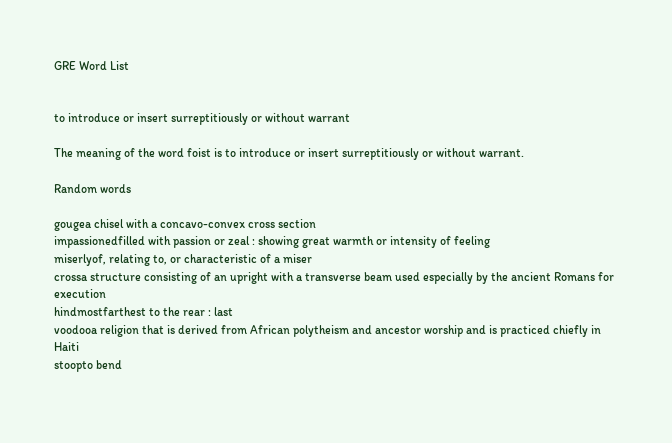GRE Word List


to introduce or insert surreptitiously or without warrant

The meaning of the word foist is to introduce or insert surreptitiously or without warrant.

Random words

gougea chisel with a concavo-convex cross section
impassionedfilled with passion or zeal : showing great warmth or intensity of feeling
miserlyof, relating to, or characteristic of a miser
crossa structure consisting of an upright with a transverse beam used especially by the ancient Romans for execution
hindmostfarthest to the rear : last
voodooa religion that is derived from African polytheism and ancestor worship and is practiced chiefly in Haiti
stoopto bend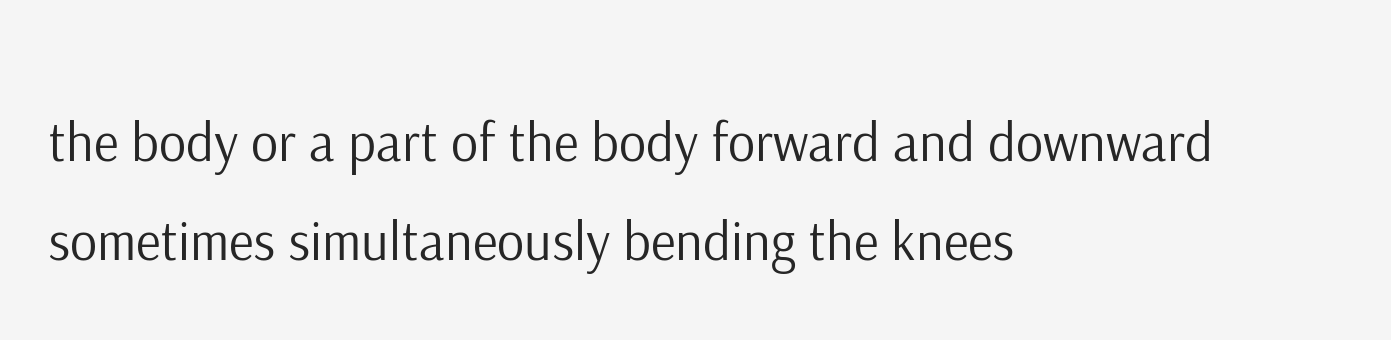the body or a part of the body forward and downward sometimes simultaneously bending the knees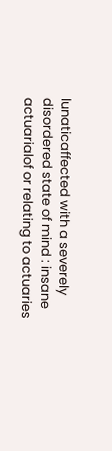lunaticaffected with a severely disordered state of mind : insane
actuarialof or relating to actuaries